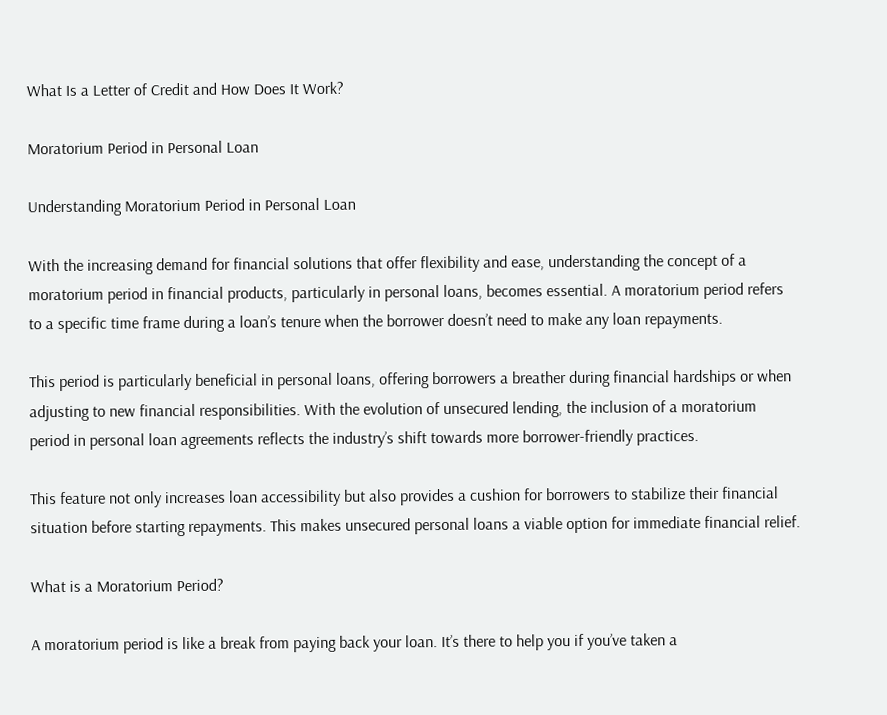What Is a Letter of Credit and How Does It Work?

Moratorium Period in Personal Loan

Understanding Moratorium Period in Personal Loan

With the increasing demand for financial solutions that offer flexibility and ease, understanding the concept of a moratorium period in financial products, particularly in personal loans, becomes essential. A moratorium period refers to a specific time frame during a loan’s tenure when the borrower doesn’t need to make any loan repayments.

This period is particularly beneficial in personal loans, offering borrowers a breather during financial hardships or when adjusting to new financial responsibilities. With the evolution of unsecured lending, the inclusion of a moratorium period in personal loan agreements reflects the industry’s shift towards more borrower-friendly practices.

This feature not only increases loan accessibility but also provides a cushion for borrowers to stabilize their financial situation before starting repayments. This makes unsecured personal loans a viable option for immediate financial relief.

What is a Moratorium Period?

A moratorium period is like a break from paying back your loan. It’s there to help you if you’ve taken a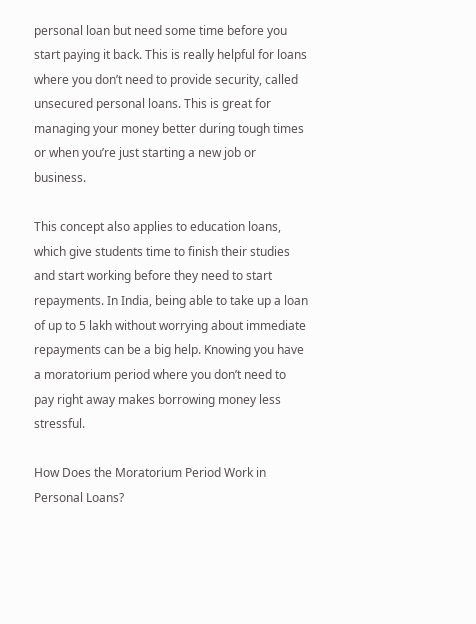personal loan but need some time before you start paying it back. This is really helpful for loans where you don’t need to provide security, called unsecured personal loans. This is great for managing your money better during tough times or when you’re just starting a new job or business.

This concept also applies to education loans, which give students time to finish their studies and start working before they need to start repayments. In India, being able to take up a loan of up to 5 lakh without worrying about immediate repayments can be a big help. Knowing you have a moratorium period where you don’t need to pay right away makes borrowing money less stressful.

How Does the Moratorium Period Work in Personal Loans?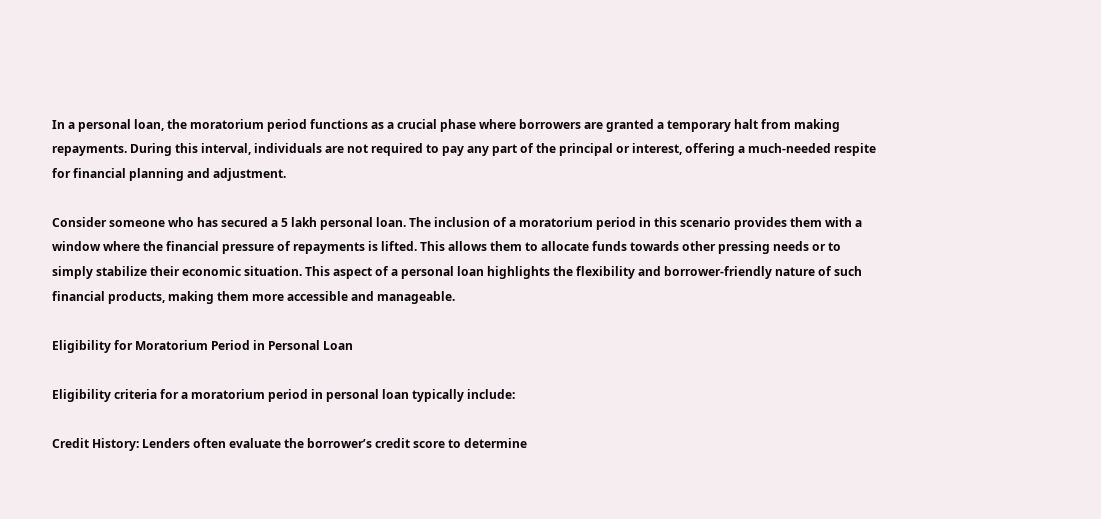In a personal loan, the moratorium period functions as a crucial phase where borrowers are granted a temporary halt from making repayments. During this interval, individuals are not required to pay any part of the principal or interest, offering a much-needed respite for financial planning and adjustment.

Consider someone who has secured a 5 lakh personal loan. The inclusion of a moratorium period in this scenario provides them with a window where the financial pressure of repayments is lifted. This allows them to allocate funds towards other pressing needs or to simply stabilize their economic situation. This aspect of a personal loan highlights the flexibility and borrower-friendly nature of such financial products, making them more accessible and manageable.

Eligibility for Moratorium Period in Personal Loan

Eligibility criteria for a moratorium period in personal loan typically include:

Credit History: Lenders often evaluate the borrower’s credit score to determine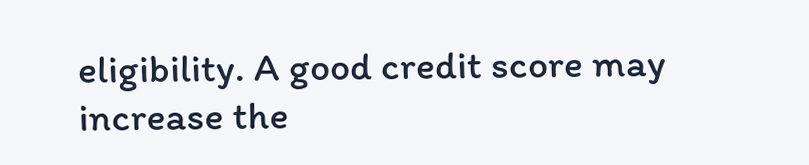eligibility. A good credit score may increase the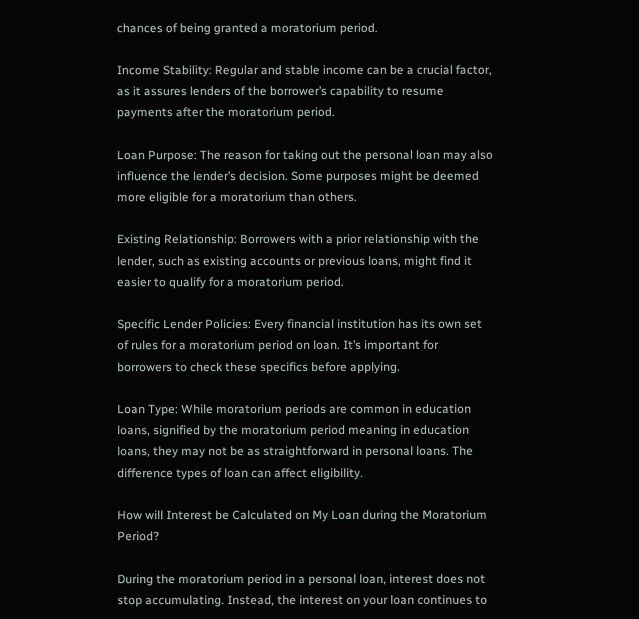chances of being granted a moratorium period.

Income Stability: Regular and stable income can be a crucial factor, as it assures lenders of the borrower’s capability to resume payments after the moratorium period.

Loan Purpose: The reason for taking out the personal loan may also influence the lender’s decision. Some purposes might be deemed more eligible for a moratorium than others.

Existing Relationship: Borrowers with a prior relationship with the lender, such as existing accounts or previous loans, might find it easier to qualify for a moratorium period.

Specific Lender Policies: Every financial institution has its own set of rules for a moratorium period on loan. It’s important for borrowers to check these specifics before applying.

Loan Type: While moratorium periods are common in education loans, signified by the moratorium period meaning in education loans, they may not be as straightforward in personal loans. The difference types of loan can affect eligibility.

How will Interest be Calculated on My Loan during the Moratorium Period?

During the moratorium period in a personal loan, interest does not stop accumulating. Instead, the interest on your loan continues to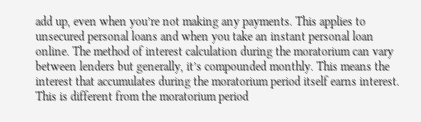add up, even when you’re not making any payments. This applies to unsecured personal loans and when you take an instant personal loan online. The method of interest calculation during the moratorium can vary between lenders but generally, it’s compounded monthly. This means the interest that accumulates during the moratorium period itself earns interest. This is different from the moratorium period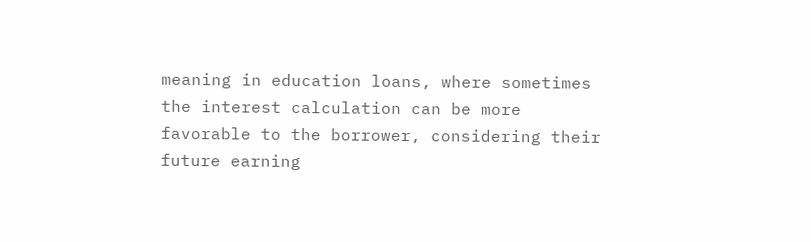meaning in education loans, where sometimes the interest calculation can be more favorable to the borrower, considering their future earning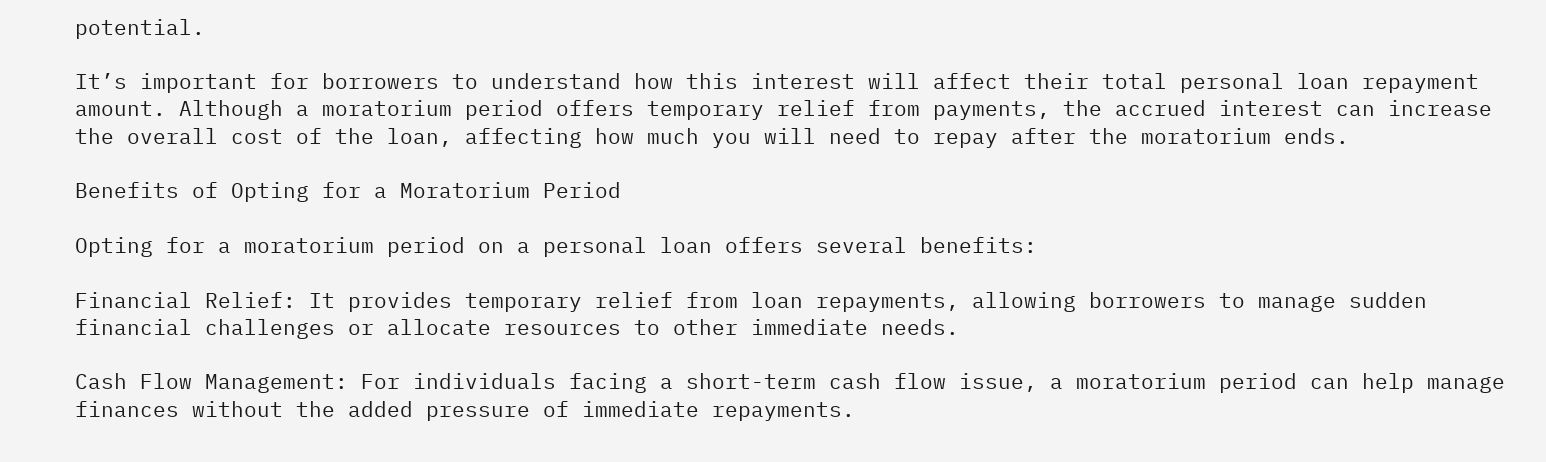potential.

It’s important for borrowers to understand how this interest will affect their total personal loan repayment amount. Although a moratorium period offers temporary relief from payments, the accrued interest can increase the overall cost of the loan, affecting how much you will need to repay after the moratorium ends.

Benefits of Opting for a Moratorium Period

Opting for a moratorium period on a personal loan offers several benefits:

Financial Relief: It provides temporary relief from loan repayments, allowing borrowers to manage sudden financial challenges or allocate resources to other immediate needs.

Cash Flow Management: For individuals facing a short-term cash flow issue, a moratorium period can help manage finances without the added pressure of immediate repayments.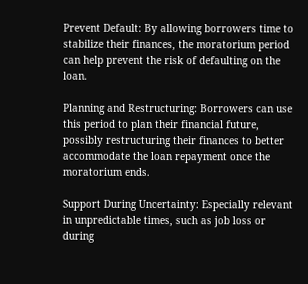Prevent Default: By allowing borrowers time to stabilize their finances, the moratorium period can help prevent the risk of defaulting on the loan.

Planning and Restructuring: Borrowers can use this period to plan their financial future, possibly restructuring their finances to better accommodate the loan repayment once the moratorium ends.

Support During Uncertainty: Especially relevant in unpredictable times, such as job loss or during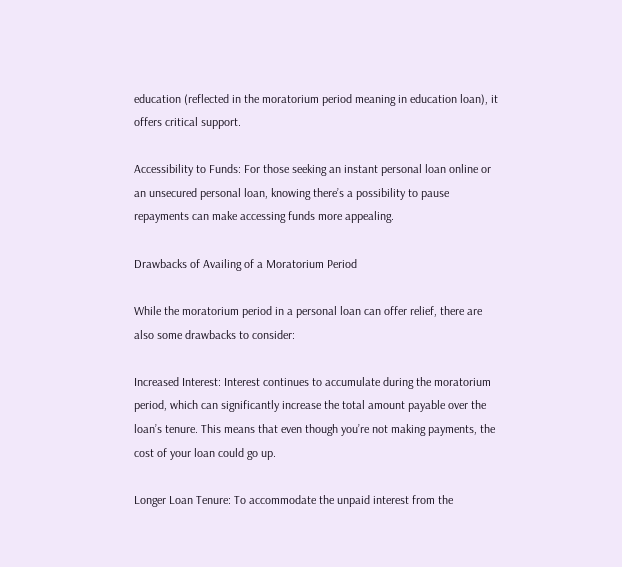education (reflected in the moratorium period meaning in education loan), it offers critical support.

Accessibility to Funds: For those seeking an instant personal loan online or an unsecured personal loan, knowing there’s a possibility to pause repayments can make accessing funds more appealing.

Drawbacks of Availing of a Moratorium Period

While the moratorium period in a personal loan can offer relief, there are also some drawbacks to consider:

Increased Interest: Interest continues to accumulate during the moratorium period, which can significantly increase the total amount payable over the loan’s tenure. This means that even though you’re not making payments, the cost of your loan could go up.

Longer Loan Tenure: To accommodate the unpaid interest from the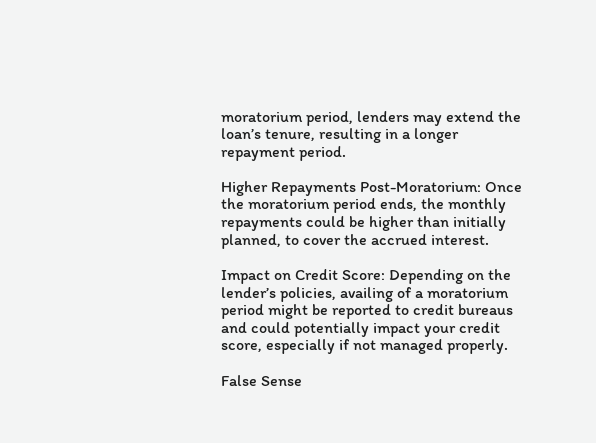moratorium period, lenders may extend the loan’s tenure, resulting in a longer repayment period.

Higher Repayments Post-Moratorium: Once the moratorium period ends, the monthly repayments could be higher than initially planned, to cover the accrued interest.

Impact on Credit Score: Depending on the lender’s policies, availing of a moratorium period might be reported to credit bureaus and could potentially impact your credit score, especially if not managed properly.

False Sense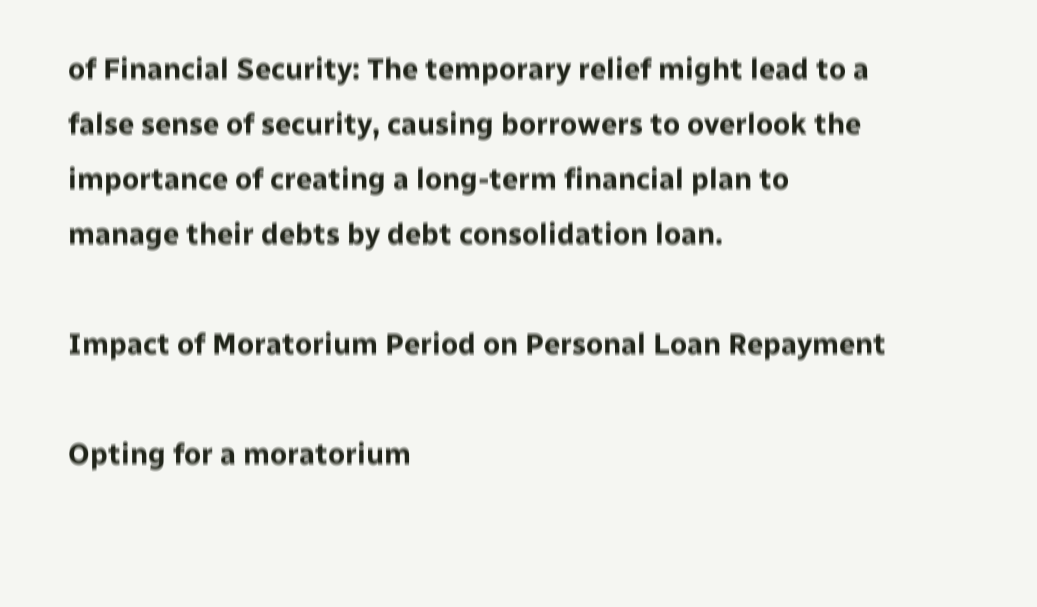of Financial Security: The temporary relief might lead to a false sense of security, causing borrowers to overlook the importance of creating a long-term financial plan to manage their debts by debt consolidation loan.

Impact of Moratorium Period on Personal Loan Repayment

Opting for a moratorium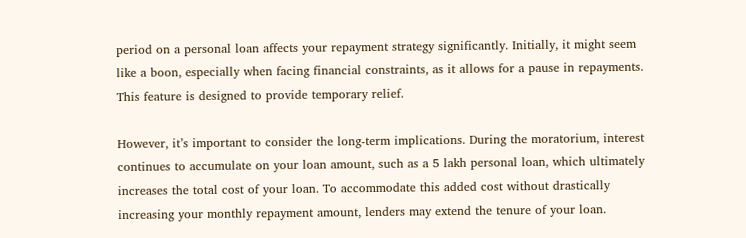period on a personal loan affects your repayment strategy significantly. Initially, it might seem like a boon, especially when facing financial constraints, as it allows for a pause in repayments. This feature is designed to provide temporary relief.

However, it’s important to consider the long-term implications. During the moratorium, interest continues to accumulate on your loan amount, such as a 5 lakh personal loan, which ultimately increases the total cost of your loan. To accommodate this added cost without drastically increasing your monthly repayment amount, lenders may extend the tenure of your loan.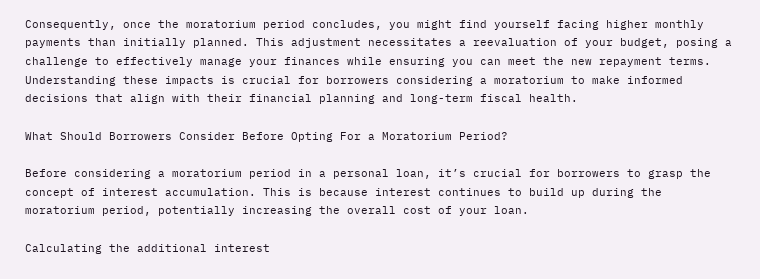Consequently, once the moratorium period concludes, you might find yourself facing higher monthly payments than initially planned. This adjustment necessitates a reevaluation of your budget, posing a challenge to effectively manage your finances while ensuring you can meet the new repayment terms. Understanding these impacts is crucial for borrowers considering a moratorium to make informed decisions that align with their financial planning and long-term fiscal health.

What Should Borrowers Consider Before Opting For a Moratorium Period?

Before considering a moratorium period in a personal loan, it’s crucial for borrowers to grasp the concept of interest accumulation. This is because interest continues to build up during the moratorium period, potentially increasing the overall cost of your loan.

Calculating the additional interest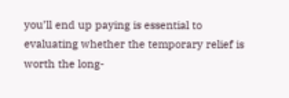you’ll end up paying is essential to evaluating whether the temporary relief is worth the long-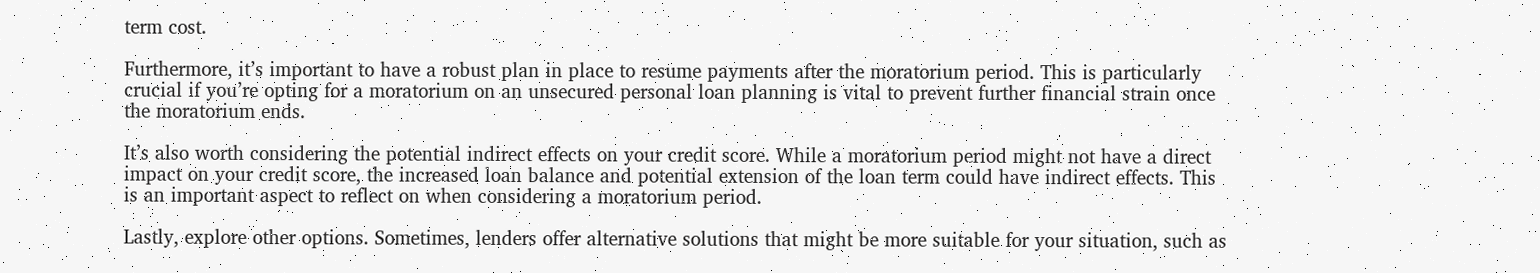term cost.

Furthermore, it’s important to have a robust plan in place to resume payments after the moratorium period. This is particularly crucial if you’re opting for a moratorium on an unsecured personal loan planning is vital to prevent further financial strain once the moratorium ends.

It’s also worth considering the potential indirect effects on your credit score. While a moratorium period might not have a direct impact on your credit score, the increased loan balance and potential extension of the loan term could have indirect effects. This is an important aspect to reflect on when considering a moratorium period.

Lastly, explore other options. Sometimes, lenders offer alternative solutions that might be more suitable for your situation, such as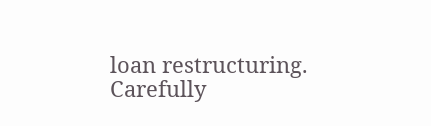loan restructuring. Carefully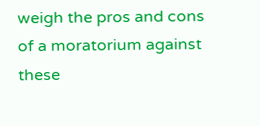weigh the pros and cons of a moratorium against these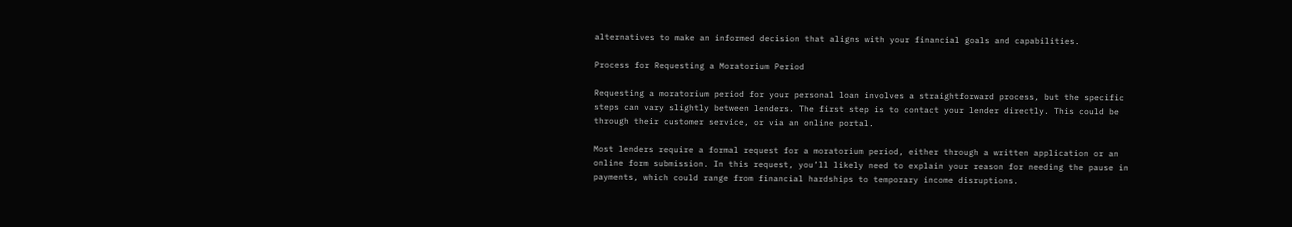alternatives to make an informed decision that aligns with your financial goals and capabilities.

Process for Requesting a Moratorium Period

Requesting a moratorium period for your personal loan involves a straightforward process, but the specific steps can vary slightly between lenders. The first step is to contact your lender directly. This could be through their customer service, or via an online portal.

Most lenders require a formal request for a moratorium period, either through a written application or an online form submission. In this request, you’ll likely need to explain your reason for needing the pause in payments, which could range from financial hardships to temporary income disruptions.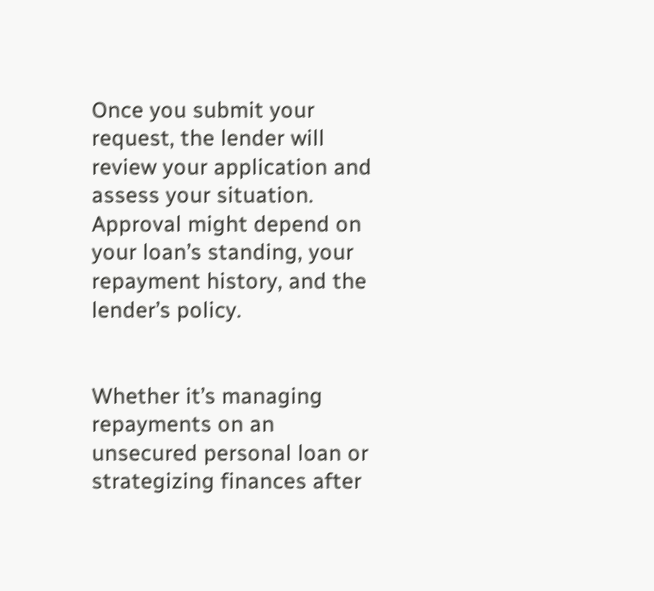Once you submit your request, the lender will review your application and assess your situation. Approval might depend on your loan’s standing, your repayment history, and the lender’s policy.


Whether it’s managing repayments on an unsecured personal loan or strategizing finances after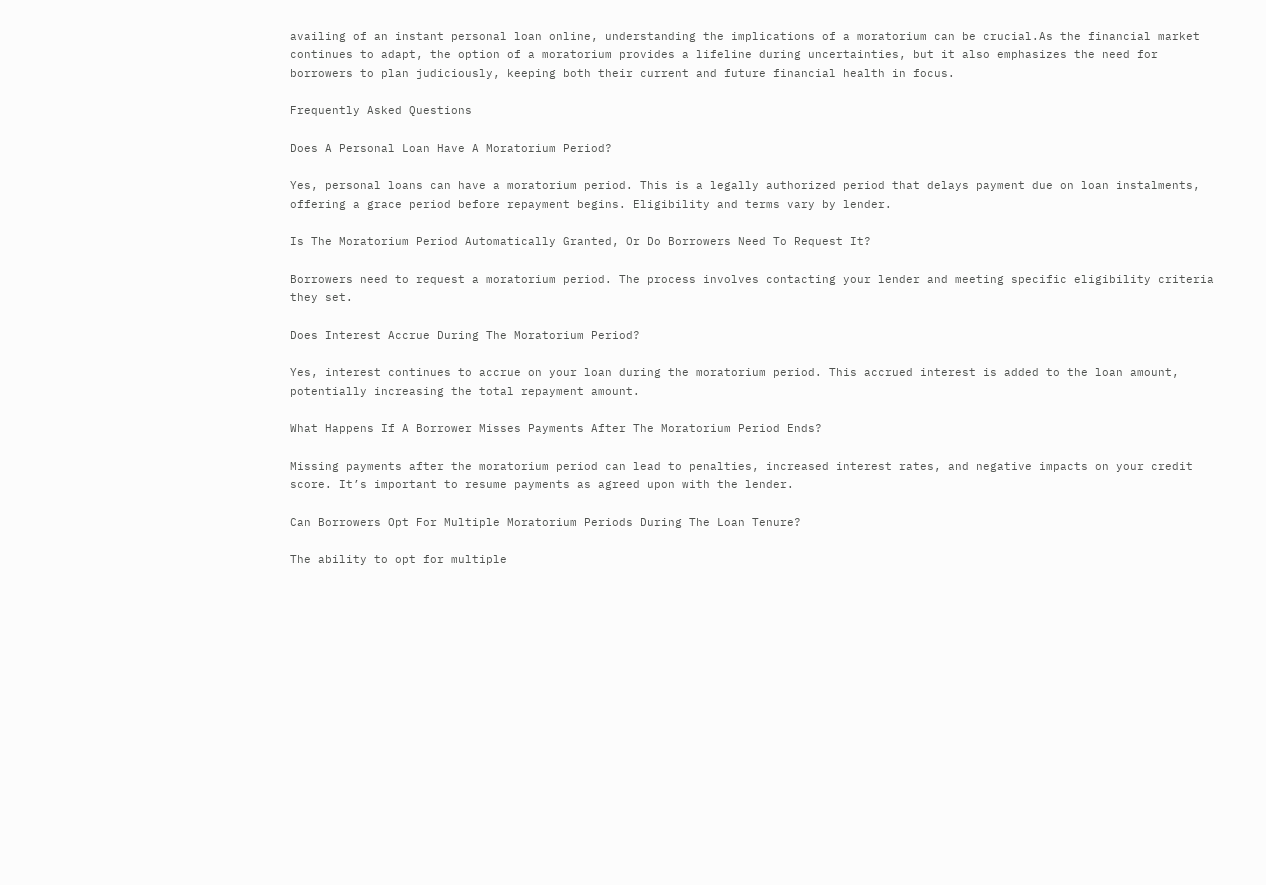availing of an instant personal loan online, understanding the implications of a moratorium can be crucial.As the financial market continues to adapt, the option of a moratorium provides a lifeline during uncertainties, but it also emphasizes the need for borrowers to plan judiciously, keeping both their current and future financial health in focus.

Frequently Asked Questions

Does A Personal Loan Have A Moratorium Period?

Yes, personal loans can have a moratorium period. This is a legally authorized period that delays payment due on loan instalments, offering a grace period before repayment begins. Eligibility and terms vary by lender.

Is The Moratorium Period Automatically Granted, Or Do Borrowers Need To Request It?

Borrowers need to request a moratorium period. The process involves contacting your lender and meeting specific eligibility criteria they set.

Does Interest Accrue During The Moratorium Period?

Yes, interest continues to accrue on your loan during the moratorium period. This accrued interest is added to the loan amount, potentially increasing the total repayment amount.

What Happens If A Borrower Misses Payments After The Moratorium Period Ends?

Missing payments after the moratorium period can lead to penalties, increased interest rates, and negative impacts on your credit score. It’s important to resume payments as agreed upon with the lender.

Can Borrowers Opt For Multiple Moratorium Periods During The Loan Tenure?

The ability to opt for multiple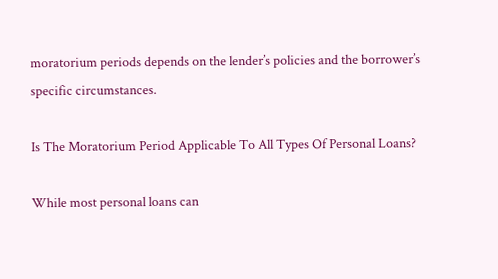moratorium periods depends on the lender’s policies and the borrower’s specific circumstances.

Is The Moratorium Period Applicable To All Types Of Personal Loans?

While most personal loans can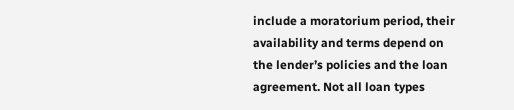include a moratorium period, their availability and terms depend on the lender’s policies and the loan agreement. Not all loan types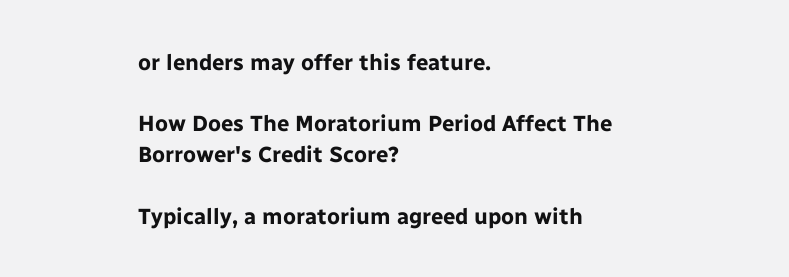or lenders may offer this feature.

How Does The Moratorium Period Affect The Borrower's Credit Score?

Typically, a moratorium agreed upon with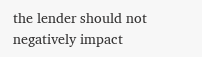the lender should not negatively impact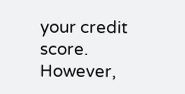your credit score. However,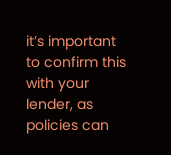it’s important to confirm this with your lender, as policies can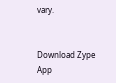vary.


Download Zype App